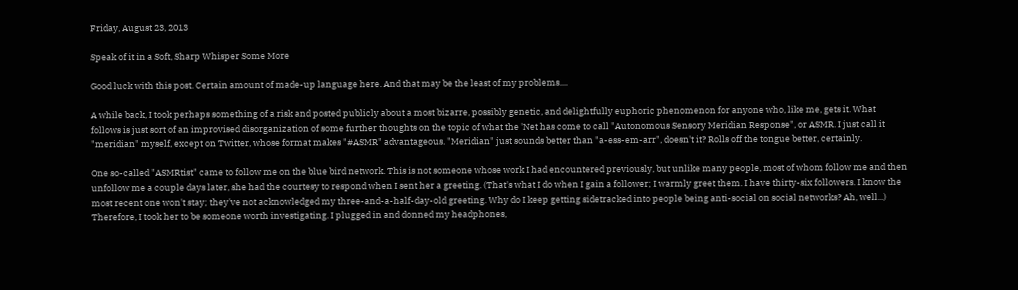Friday, August 23, 2013

Speak of it in a Soft, Sharp Whisper Some More

Good luck with this post. Certain amount of made-up language here. And that may be the least of my problems....

A while back, I took perhaps something of a risk and posted publicly about a most bizarre, possibly genetic, and delightfully euphoric phenomenon for anyone who, like me, gets it. What follows is just sort of an improvised disorganization of some further thoughts on the topic of what the 'Net has come to call "Autonomous Sensory Meridian Response", or ASMR. I just call it "meridian" myself, except on Twitter, whose format makes "#ASMR" advantageous. "Meridian" just sounds better than "a-ess-em-arr", doesn't it? Rolls off the tongue better, certainly.

One so-called "ASMRtist" came to follow me on the blue bird network. This is not someone whose work I had encountered previously, but unlike many people, most of whom follow me and then unfollow me a couple days later, she had the courtesy to respond when I sent her a greeting. (That's what I do when I gain a follower; I warmly greet them. I have thirty-six followers. I know the most recent one won't stay; they've not acknowledged my three-and-a-half-day-old greeting. Why do I keep getting sidetracked into people being anti-social on social networks? Ah, well...) Therefore, I took her to be someone worth investigating. I plugged in and donned my headphones,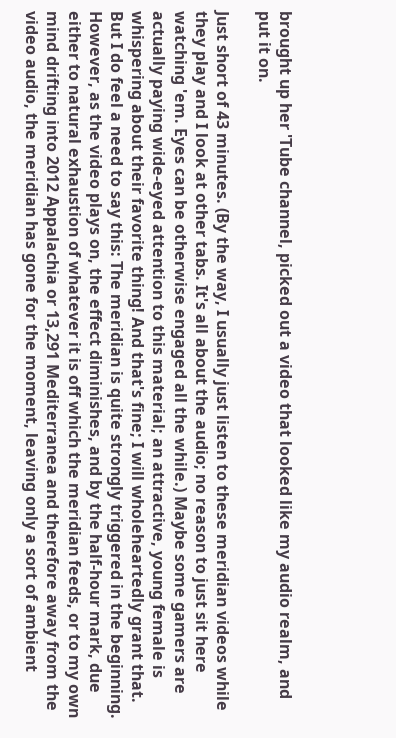brought up her 'Tube channel, picked out a video that looked like my audio realm, and put it on.

Just short of 43 minutes. (By the way, I usually just listen to these meridian videos while they play and I look at other tabs. It's all about the audio; no reason to just sit here watching 'em. Eyes can be otherwise engaged all the while.) Maybe some gamers are actually paying wide-eyed attention to this material; an attractive, young female is whispering about their favorite thing! And that's fine; I will wholeheartedly grant that. But I do feel a need to say this: The meridian is quite strongly triggered in the beginning. However, as the video plays on, the effect diminishes, and by the half-hour mark, due either to natural exhaustion of whatever it is off which the meridian feeds, or to my own mind drifting into 2012 Appalachia or 13,291 Mediterranea and therefore away from the video audio, the meridian has gone for the moment, leaving only a sort of ambient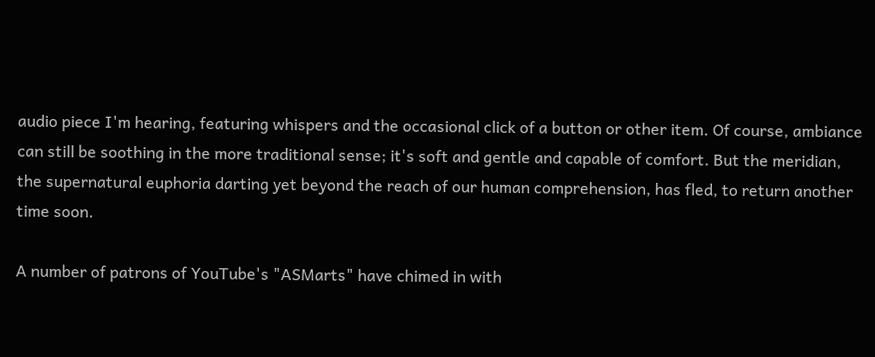audio piece I'm hearing, featuring whispers and the occasional click of a button or other item. Of course, ambiance can still be soothing in the more traditional sense; it's soft and gentle and capable of comfort. But the meridian, the supernatural euphoria darting yet beyond the reach of our human comprehension, has fled, to return another time soon.

A number of patrons of YouTube's "ASMarts" have chimed in with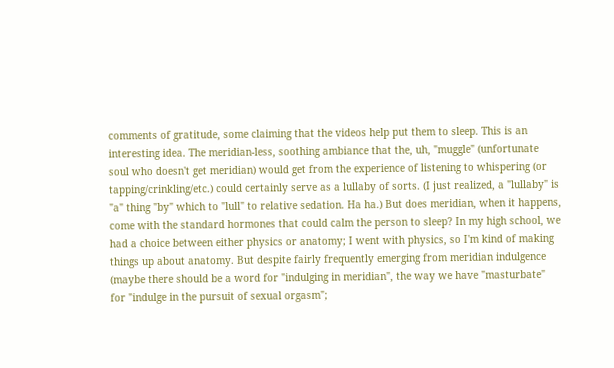comments of gratitude, some claiming that the videos help put them to sleep. This is an interesting idea. The meridian-less, soothing ambiance that the, uh, "muggle" (unfortunate soul who doesn't get meridian) would get from the experience of listening to whispering (or tapping/crinkling/etc.) could certainly serve as a lullaby of sorts. (I just realized, a "lullaby" is "a" thing "by" which to "lull" to relative sedation. Ha ha.) But does meridian, when it happens, come with the standard hormones that could calm the person to sleep? In my high school, we had a choice between either physics or anatomy; I went with physics, so I'm kind of making things up about anatomy. But despite fairly frequently emerging from meridian indulgence (maybe there should be a word for "indulging in meridian", the way we have "masturbate" for "indulge in the pursuit of sexual orgasm";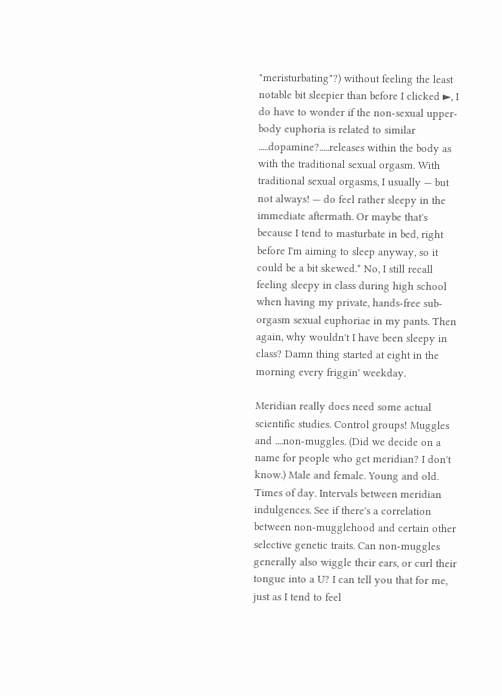"meristurbating"?) without feeling the least notable bit sleepier than before I clicked ►, I do have to wonder if the non-sexual upper-body euphoria is related to similar .....dopamine?.....releases within the body as with the traditional sexual orgasm. With traditional sexual orgasms, I usually — but not always! — do feel rather sleepy in the immediate aftermath. Or maybe that's because I tend to masturbate in bed, right before I'm aiming to sleep anyway, so it could be a bit skewed.* No, I still recall feeling sleepy in class during high school when having my private, hands-free sub-orgasm sexual euphoriae in my pants. Then again, why wouldn't I have been sleepy in class? Damn thing started at eight in the morning every friggin' weekday.

Meridian really does need some actual scientific studies. Control groups! Muggles and ....non-muggles. (Did we decide on a name for people who get meridian? I don't know.) Male and female. Young and old. Times of day. Intervals between meridian indulgences. See if there's a correlation between non-mugglehood and certain other selective genetic traits. Can non-muggles generally also wiggle their ears, or curl their tongue into a U? I can tell you that for me, just as I tend to feel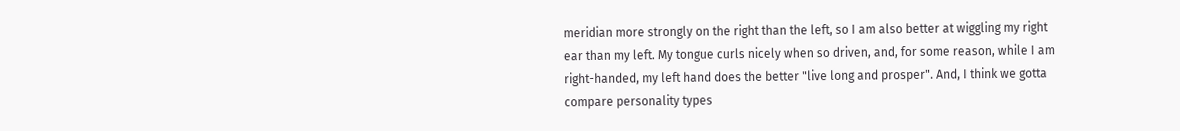meridian more strongly on the right than the left, so I am also better at wiggling my right ear than my left. My tongue curls nicely when so driven, and, for some reason, while I am right-handed, my left hand does the better "live long and prosper". And, I think we gotta compare personality types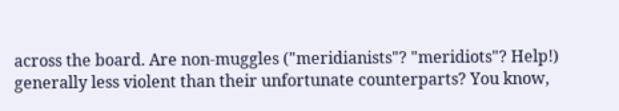across the board. Are non-muggles ("meridianists"? "meridiots"? Help!) generally less violent than their unfortunate counterparts? You know,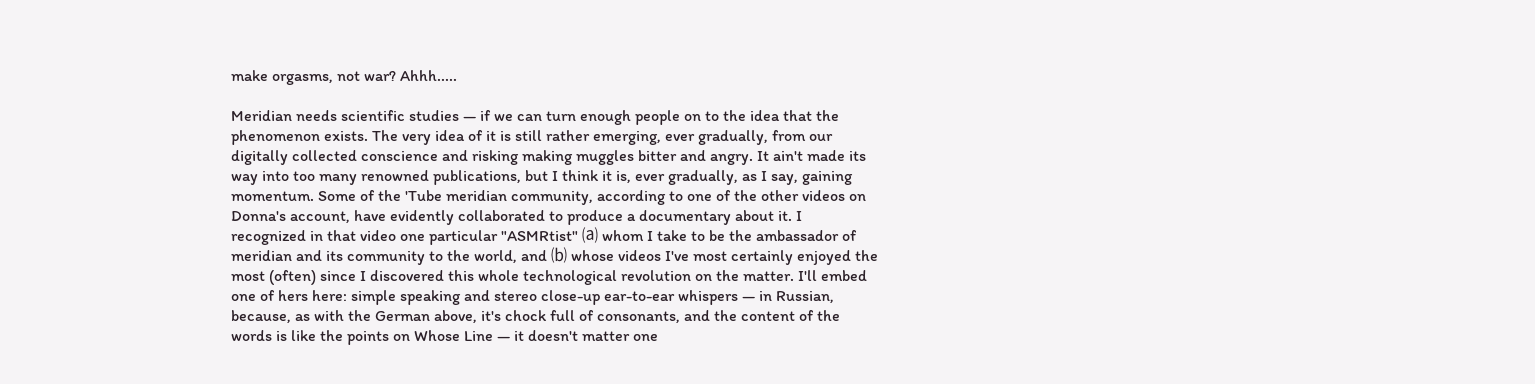make orgasms, not war? Ahhh.....

Meridian needs scientific studies — if we can turn enough people on to the idea that the phenomenon exists. The very idea of it is still rather emerging, ever gradually, from our digitally collected conscience and risking making muggles bitter and angry. It ain't made its way into too many renowned publications, but I think it is, ever gradually, as I say, gaining momentum. Some of the 'Tube meridian community, according to one of the other videos on Donna's account, have evidently collaborated to produce a documentary about it. I recognized in that video one particular "ASMRtist" ⒜ whom I take to be the ambassador of meridian and its community to the world, and ⒝ whose videos I've most certainly enjoyed the most (often) since I discovered this whole technological revolution on the matter. I'll embed one of hers here: simple speaking and stereo close-up ear-to-ear whispers — in Russian, because, as with the German above, it's chock full of consonants, and the content of the words is like the points on Whose Line — it doesn't matter one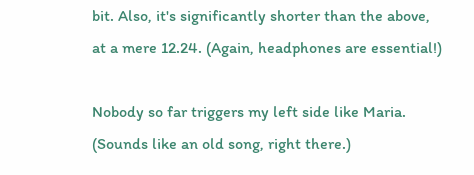bit. Also, it's significantly shorter than the above, at a mere 12.24. (Again, headphones are essential!)

Nobody so far triggers my left side like Maria. (Sounds like an old song, right there.)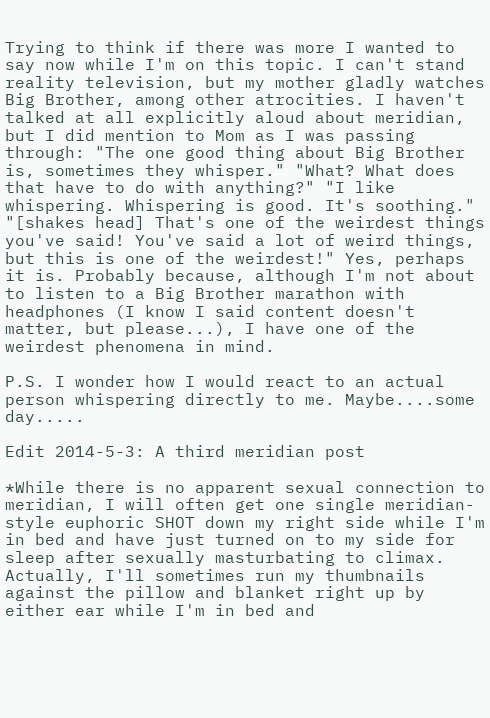Trying to think if there was more I wanted to say now while I'm on this topic. I can't stand reality television, but my mother gladly watches Big Brother, among other atrocities. I haven't talked at all explicitly aloud about meridian, but I did mention to Mom as I was passing through: "The one good thing about Big Brother is, sometimes they whisper." "What? What does that have to do with anything?" "I like whispering. Whispering is good. It's soothing." "[shakes head] That's one of the weirdest things you've said! You've said a lot of weird things, but this is one of the weirdest!" Yes, perhaps it is. Probably because, although I'm not about to listen to a Big Brother marathon with headphones (I know I said content doesn't matter, but please...), I have one of the weirdest phenomena in mind.

P.S. I wonder how I would react to an actual person whispering directly to me. Maybe....some day.....

Edit 2014-5-3: A third meridian post

*While there is no apparent sexual connection to meridian, I will often get one single meridian-style euphoric SHOT down my right side while I'm in bed and have just turned on to my side for sleep after sexually masturbating to climax. Actually, I'll sometimes run my thumbnails against the pillow and blanket right up by either ear while I'm in bed and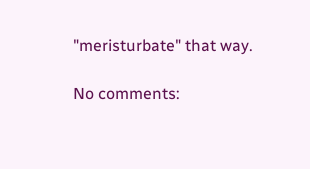"meristurbate" that way.

No comments: